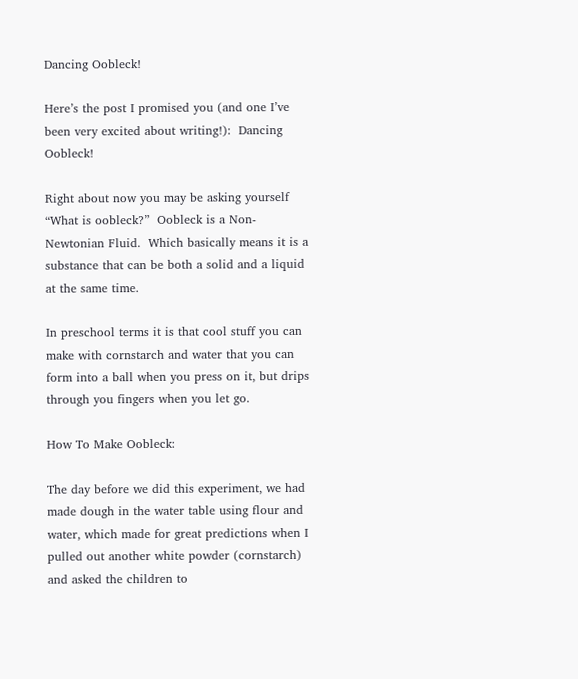Dancing Oobleck!

Here’s the post I promised you (and one I’ve been very excited about writing!):  Dancing Oobleck!

Right about now you may be asking yourself “What is oobleck?”  Oobleck is a Non-Newtonian Fluid.  Which basically means it is a substance that can be both a solid and a liquid at the same time.

In preschool terms it is that cool stuff you can make with cornstarch and water that you can form into a ball when you press on it, but drips through you fingers when you let go.

How To Make Oobleck:

The day before we did this experiment, we had made dough in the water table using flour and water, which made for great predictions when I pulled out another white powder (cornstarch) and asked the children to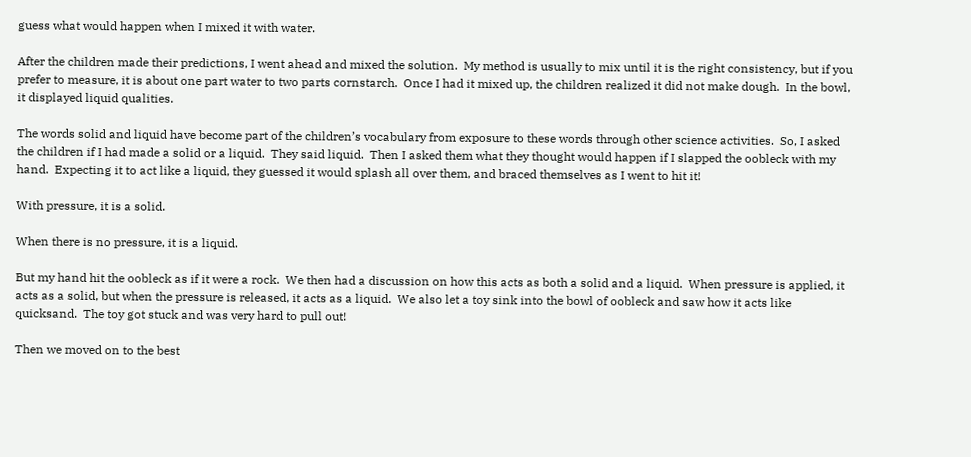guess what would happen when I mixed it with water.

After the children made their predictions, I went ahead and mixed the solution.  My method is usually to mix until it is the right consistency, but if you prefer to measure, it is about one part water to two parts cornstarch.  Once I had it mixed up, the children realized it did not make dough.  In the bowl, it displayed liquid qualities.

The words solid and liquid have become part of the children’s vocabulary from exposure to these words through other science activities.  So, I asked the children if I had made a solid or a liquid.  They said liquid.  Then I asked them what they thought would happen if I slapped the oobleck with my hand.  Expecting it to act like a liquid, they guessed it would splash all over them, and braced themselves as I went to hit it!

With pressure, it is a solid.

When there is no pressure, it is a liquid.

But my hand hit the oobleck as if it were a rock.  We then had a discussion on how this acts as both a solid and a liquid.  When pressure is applied, it acts as a solid, but when the pressure is released, it acts as a liquid.  We also let a toy sink into the bowl of oobleck and saw how it acts like quicksand.  The toy got stuck and was very hard to pull out!

Then we moved on to the best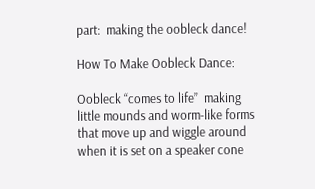part:  making the oobleck dance!

How To Make Oobleck Dance:

Oobleck “comes to life”  making little mounds and worm-like forms that move up and wiggle around when it is set on a speaker cone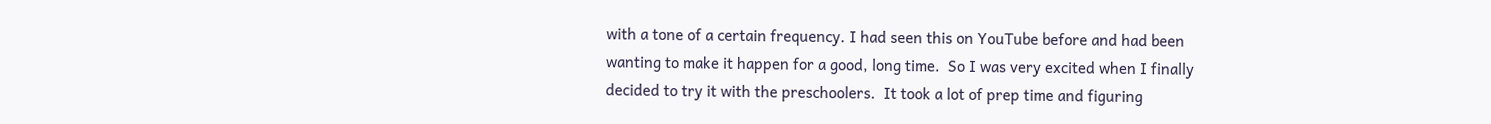with a tone of a certain frequency. I had seen this on YouTube before and had been wanting to make it happen for a good, long time.  So I was very excited when I finally decided to try it with the preschoolers.  It took a lot of prep time and figuring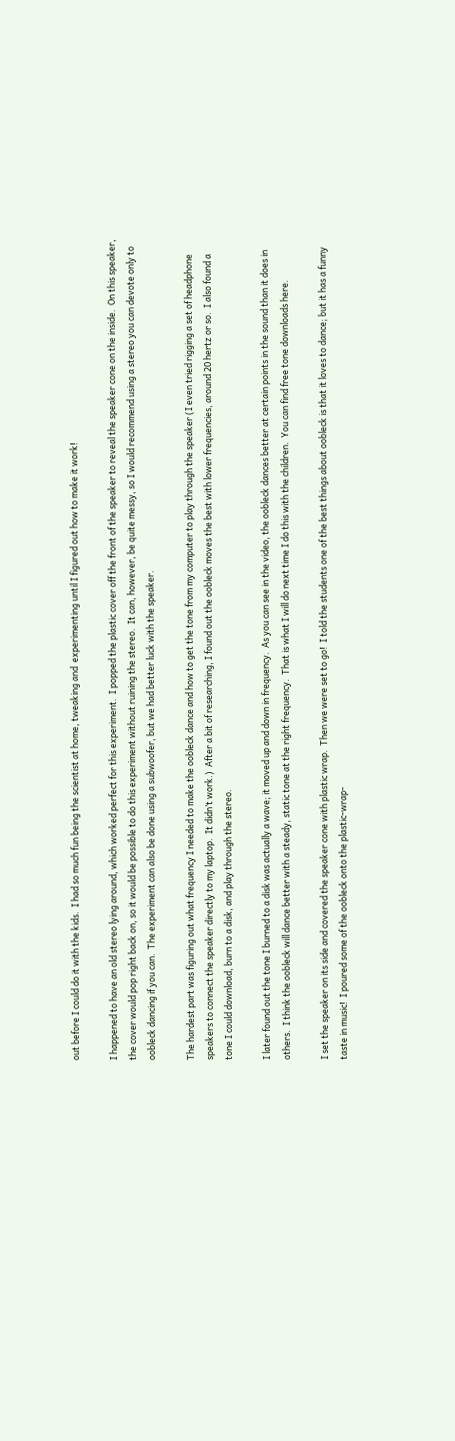out before I could do it with the kids.  I had so much fun being the scientist at home, tweaking and  experimenting until I figured out how to make it work!

I happened to have an old stereo lying around, which worked perfect for this experiment.  I popped the plastic cover off the front of the speaker to reveal the speaker cone on the inside.  On this speaker, the cover would pop right back on, so it would be possible to do this experiment without ruining the stereo.  It can, however, be quite messy, so I would recommend using a stereo you can devote only to oobleck dancing if you can.  The experiment can also be done using a subwoofer, but we had better luck with the speaker.

The hardest part was figuring out what frequency I needed to make the oobleck dance and how to get the tone from my computer to play through the speaker (I even tried rigging a set of headphone speakers to connect the speaker directly to my laptop.  It didn’t work.)  After a bit of researching, I found out the oobleck moves the best with lower frequencies, around 20 hertz or so.  I also found a tone I could download, burn to a disk, and play through the stereo.

I later found out the tone I burned to a disk was actually a wave; it moved up and down in frequency.  As you can see in the video, the oobleck dances better at certain points in the sound than it does in others.  I think the oobleck will dance better with a steady, static tone at the right frequency.  That is what I will do next time I do this with the children.  You can find free tone downloads here.

I set the speaker on its side and covered the speaker cone with plastic wrap.  Then we were set to go!  I told the students one of the best things about oobleck is that it loves to dance; but it has a funny taste in music!  I poured some of the oobleck onto the plastic-wrap-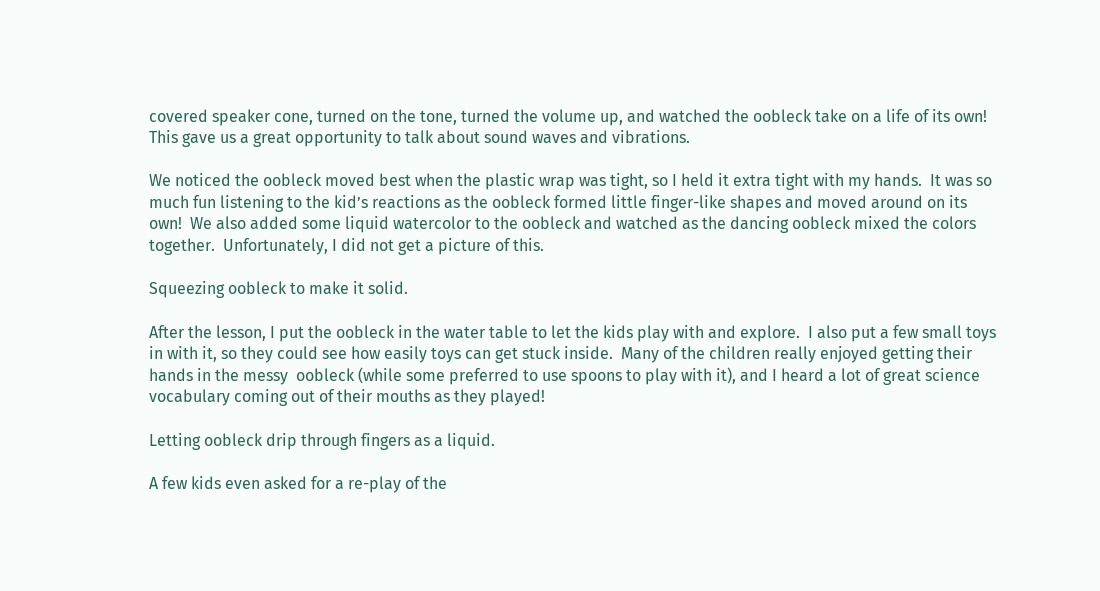covered speaker cone, turned on the tone, turned the volume up, and watched the oobleck take on a life of its own!  This gave us a great opportunity to talk about sound waves and vibrations.

We noticed the oobleck moved best when the plastic wrap was tight, so I held it extra tight with my hands.  It was so much fun listening to the kid’s reactions as the oobleck formed little finger-like shapes and moved around on its own!  We also added some liquid watercolor to the oobleck and watched as the dancing oobleck mixed the colors together.  Unfortunately, I did not get a picture of this.

Squeezing oobleck to make it solid.

After the lesson, I put the oobleck in the water table to let the kids play with and explore.  I also put a few small toys in with it, so they could see how easily toys can get stuck inside.  Many of the children really enjoyed getting their hands in the messy  oobleck (while some preferred to use spoons to play with it), and I heard a lot of great science vocabulary coming out of their mouths as they played!

Letting oobleck drip through fingers as a liquid.

A few kids even asked for a re-play of the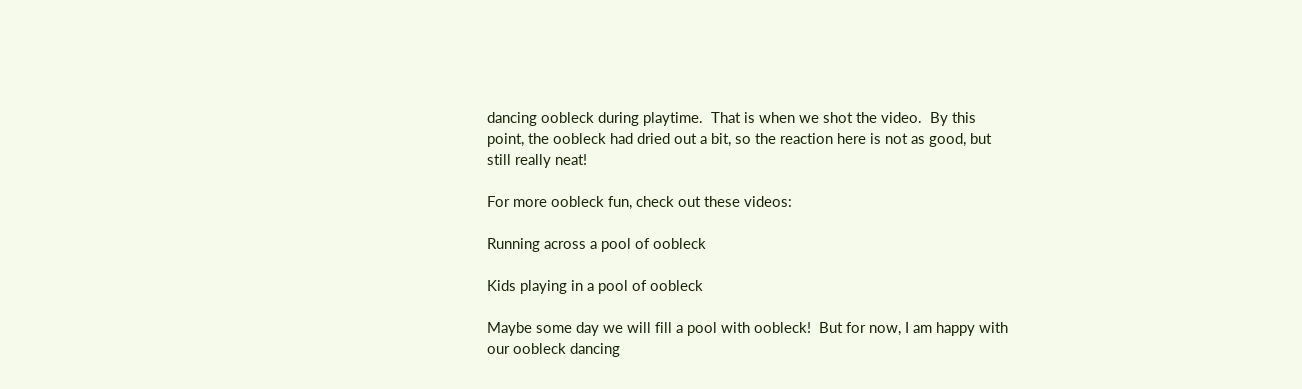dancing oobleck during playtime.  That is when we shot the video.  By this point, the oobleck had dried out a bit, so the reaction here is not as good, but still really neat!

For more oobleck fun, check out these videos:

Running across a pool of oobleck

Kids playing in a pool of oobleck

Maybe some day we will fill a pool with oobleck!  But for now, I am happy with our oobleck dancing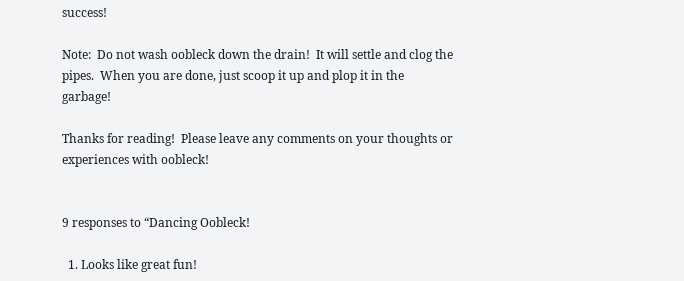success!

Note:  Do not wash oobleck down the drain!  It will settle and clog the pipes.  When you are done, just scoop it up and plop it in the garbage!

Thanks for reading!  Please leave any comments on your thoughts or experiences with oobleck!


9 responses to “Dancing Oobleck!

  1. Looks like great fun!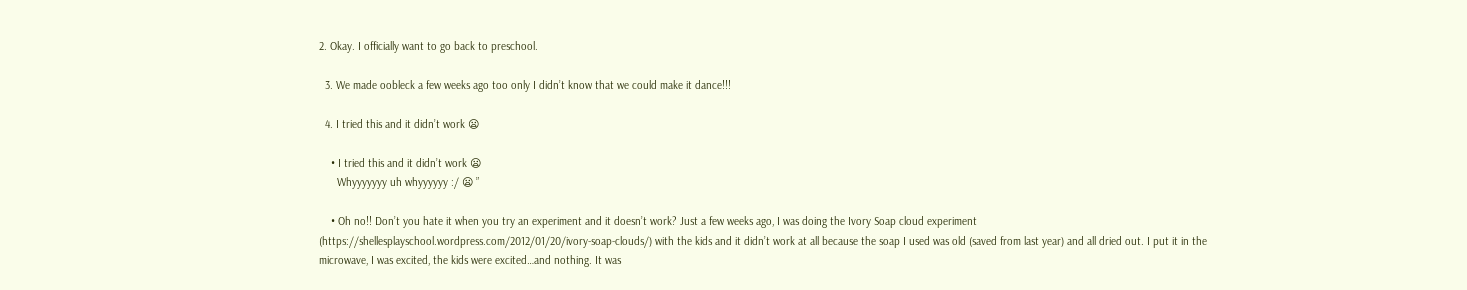2. Okay. I officially want to go back to preschool.

  3. We made oobleck a few weeks ago too only I didn’t know that we could make it dance!!!

  4. I tried this and it didn’t work 😦

    • I tried this and it didn’t work 😦
      Whyyyyyyy uh whyyyyyy :/ 😦 ”

    • Oh no!! Don’t you hate it when you try an experiment and it doesn’t work? Just a few weeks ago, I was doing the Ivory Soap cloud experiment (https://shellesplayschool.wordpress.com/2012/01/20/ivory-soap-clouds/) with the kids and it didn’t work at all because the soap I used was old (saved from last year) and all dried out. I put it in the microwave, I was excited, the kids were excited…and nothing. It was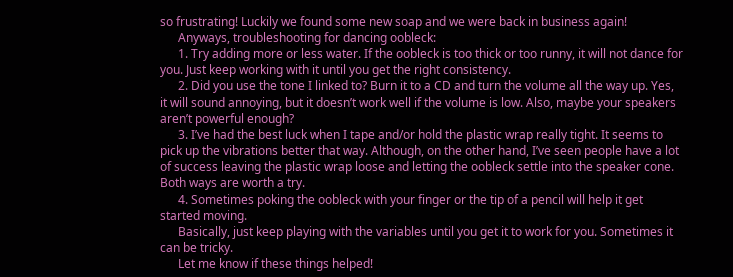so frustrating! Luckily we found some new soap and we were back in business again!
      Anyways, troubleshooting for dancing oobleck:
      1. Try adding more or less water. If the oobleck is too thick or too runny, it will not dance for you. Just keep working with it until you get the right consistency.
      2. Did you use the tone I linked to? Burn it to a CD and turn the volume all the way up. Yes, it will sound annoying, but it doesn’t work well if the volume is low. Also, maybe your speakers aren’t powerful enough?
      3. I’ve had the best luck when I tape and/or hold the plastic wrap really tight. It seems to pick up the vibrations better that way. Although, on the other hand, I’ve seen people have a lot of success leaving the plastic wrap loose and letting the oobleck settle into the speaker cone. Both ways are worth a try.
      4. Sometimes poking the oobleck with your finger or the tip of a pencil will help it get started moving.
      Basically, just keep playing with the variables until you get it to work for you. Sometimes it can be tricky.
      Let me know if these things helped!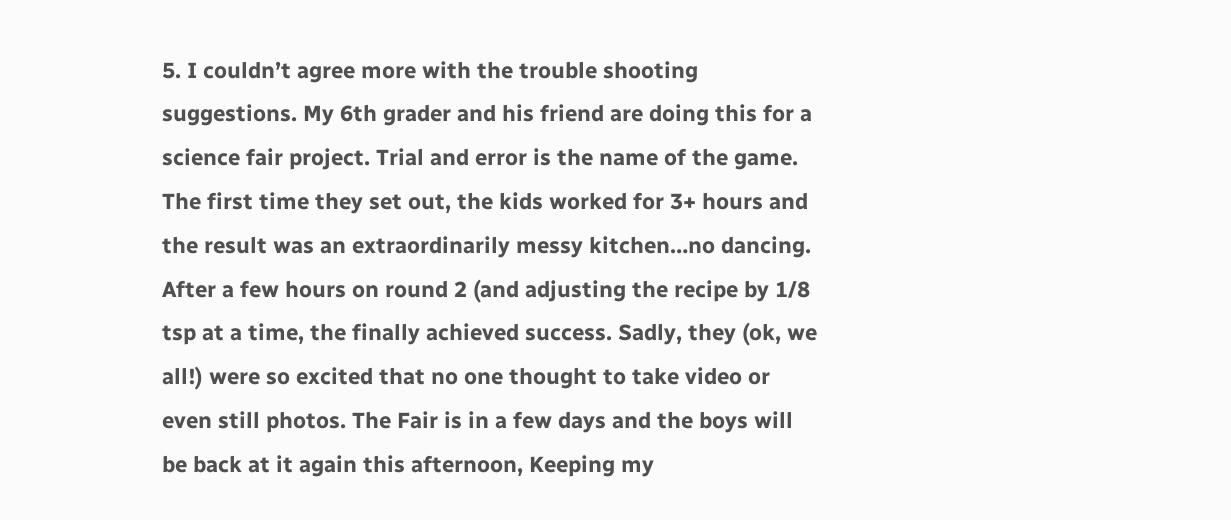5. I couldn’t agree more with the trouble shooting suggestions. My 6th grader and his friend are doing this for a science fair project. Trial and error is the name of the game. The first time they set out, the kids worked for 3+ hours and the result was an extraordinarily messy kitchen…no dancing. After a few hours on round 2 (and adjusting the recipe by 1/8 tsp at a time, the finally achieved success. Sadly, they (ok, we all!) were so excited that no one thought to take video or even still photos. The Fair is in a few days and the boys will be back at it again this afternoon, Keeping my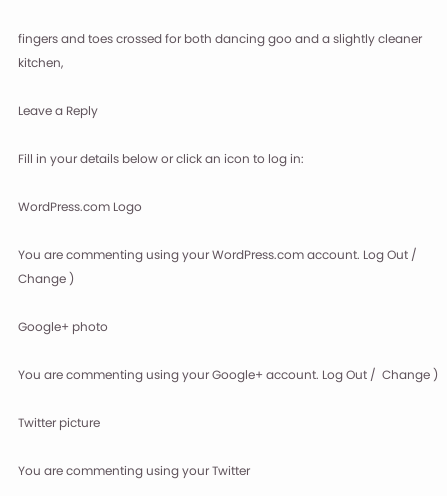fingers and toes crossed for both dancing goo and a slightly cleaner kitchen,

Leave a Reply

Fill in your details below or click an icon to log in:

WordPress.com Logo

You are commenting using your WordPress.com account. Log Out /  Change )

Google+ photo

You are commenting using your Google+ account. Log Out /  Change )

Twitter picture

You are commenting using your Twitter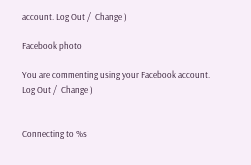account. Log Out /  Change )

Facebook photo

You are commenting using your Facebook account. Log Out /  Change )


Connecting to %s